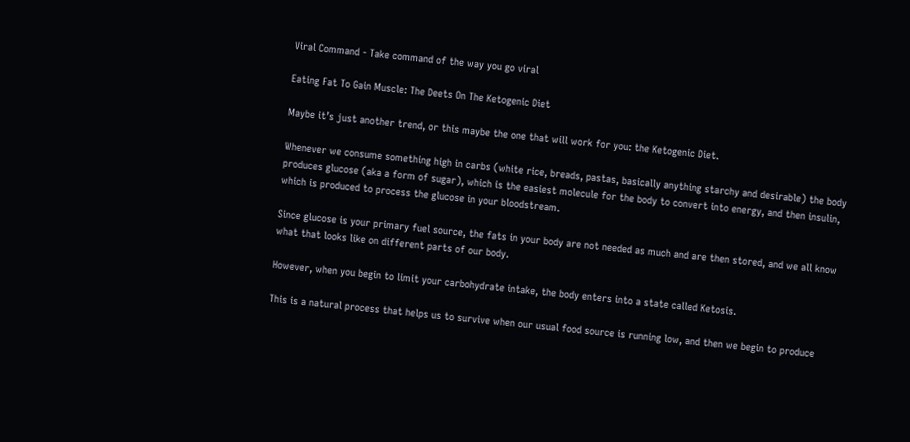Viral Command - Take command of the way you go viral

Eating Fat To Gain Muscle: The Deets On The Ketogenic Diet

Maybe it’s just another trend, or this maybe the one that will work for you: the Ketogenic Diet.

Whenever we consume something high in carbs (white rice, breads, pastas, basically anything starchy and desirable) the body produces glucose (aka a form of sugar), which is the easiest molecule for the body to convert into energy, and then insulin, which is produced to process the glucose in your bloodstream.

Since glucose is your primary fuel source, the fats in your body are not needed as much and are then stored, and we all know what that looks like on different parts of our body.

However, when you begin to limit your carbohydrate intake, the body enters into a state called Ketosis.

This is a natural process that helps us to survive when our usual food source is running low, and then we begin to produce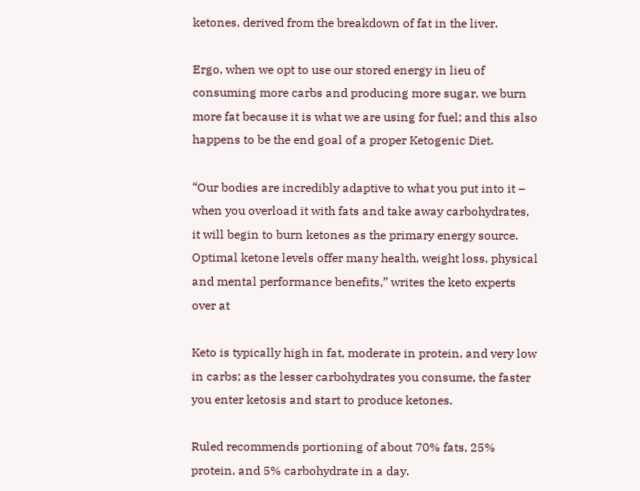ketones, derived from the breakdown of fat in the liver.

Ergo, when we opt to use our stored energy in lieu of consuming more carbs and producing more sugar, we burn more fat because it is what we are using for fuel; and this also happens to be the end goal of a proper Ketogenic Diet.

“Our bodies are incredibly adaptive to what you put into it – when you overload it with fats and take away carbohydrates, it will begin to burn ketones as the primary energy source. Optimal ketone levels offer many health, weight loss, physical and mental performance benefits,” writes the keto experts over at

Keto is typically high in fat, moderate in protein, and very low in carbs; as the lesser carbohydrates you consume, the faster you enter ketosis and start to produce ketones.

Ruled recommends portioning of about 70% fats, 25% protein, and 5% carbohydrate in a day.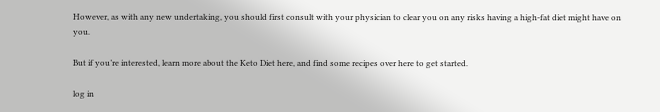However, as with any new undertaking, you should first consult with your physician to clear you on any risks having a high-fat diet might have on you.

But if you’re interested, learn more about the Keto Diet here, and find some recipes over here to get started.

log in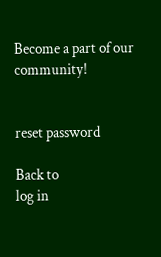Become a part of our community!


reset password

Back to
log in